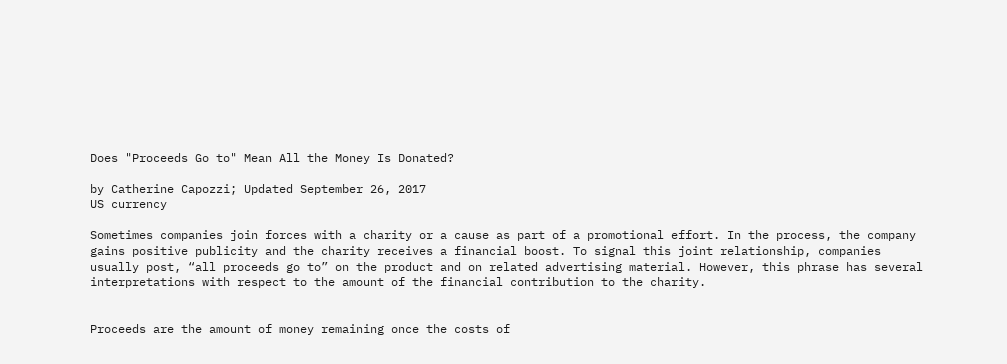Does "Proceeds Go to" Mean All the Money Is Donated?

by Catherine Capozzi; Updated September 26, 2017
US currency

Sometimes companies join forces with a charity or a cause as part of a promotional effort. In the process, the company gains positive publicity and the charity receives a financial boost. To signal this joint relationship, companies usually post, “all proceeds go to” on the product and on related advertising material. However, this phrase has several interpretations with respect to the amount of the financial contribution to the charity.


Proceeds are the amount of money remaining once the costs of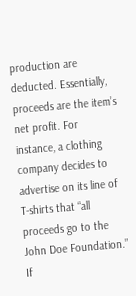production are deducted. Essentially, proceeds are the item’s net profit. For instance, a clothing company decides to advertise on its line of T-shirts that “all proceeds go to the John Doe Foundation.” If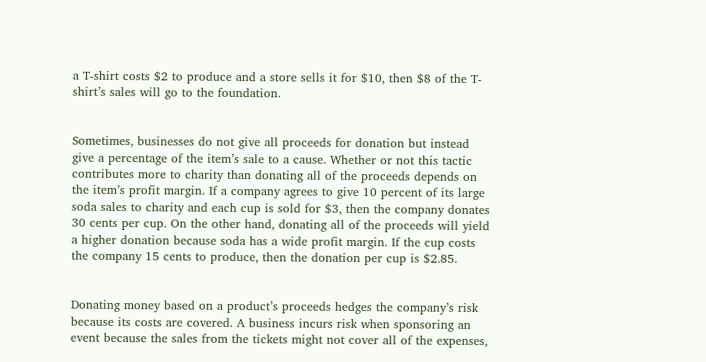a T-shirt costs $2 to produce and a store sells it for $10, then $8 of the T-shirt’s sales will go to the foundation.


Sometimes, businesses do not give all proceeds for donation but instead give a percentage of the item’s sale to a cause. Whether or not this tactic contributes more to charity than donating all of the proceeds depends on the item’s profit margin. If a company agrees to give 10 percent of its large soda sales to charity and each cup is sold for $3, then the company donates 30 cents per cup. On the other hand, donating all of the proceeds will yield a higher donation because soda has a wide profit margin. If the cup costs the company 15 cents to produce, then the donation per cup is $2.85.


Donating money based on a product’s proceeds hedges the company’s risk because its costs are covered. A business incurs risk when sponsoring an event because the sales from the tickets might not cover all of the expenses,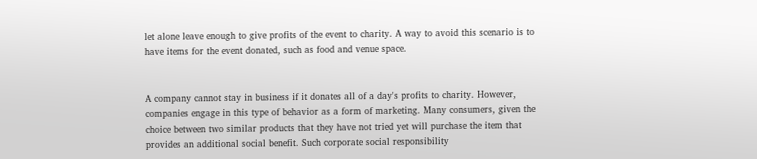let alone leave enough to give profits of the event to charity. A way to avoid this scenario is to have items for the event donated, such as food and venue space.


A company cannot stay in business if it donates all of a day's profits to charity. However, companies engage in this type of behavior as a form of marketing. Many consumers, given the choice between two similar products that they have not tried yet will purchase the item that provides an additional social benefit. Such corporate social responsibility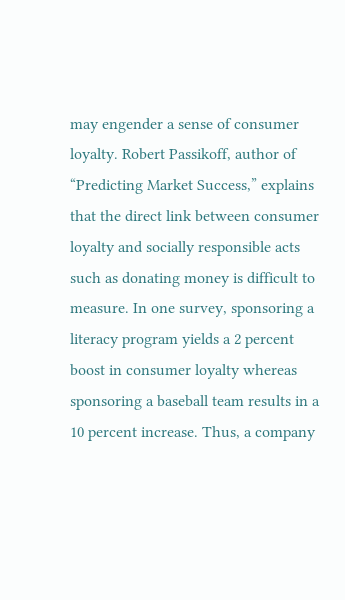may engender a sense of consumer loyalty. Robert Passikoff, author of “Predicting Market Success,” explains that the direct link between consumer loyalty and socially responsible acts such as donating money is difficult to measure. In one survey, sponsoring a literacy program yields a 2 percent boost in consumer loyalty whereas sponsoring a baseball team results in a 10 percent increase. Thus, a company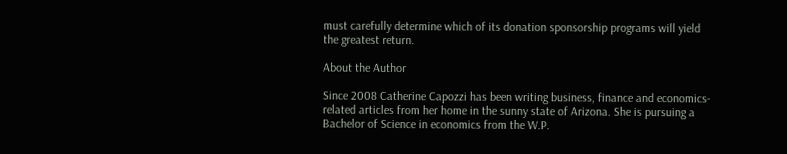must carefully determine which of its donation sponsorship programs will yield the greatest return.

About the Author

Since 2008 Catherine Capozzi has been writing business, finance and economics-related articles from her home in the sunny state of Arizona. She is pursuing a Bachelor of Science in economics from the W.P.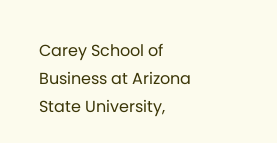Carey School of Business at Arizona State University,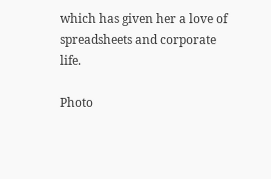which has given her a love of spreadsheets and corporate life.

Photo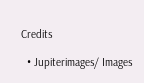Credits

  • Jupiterimages/ Images